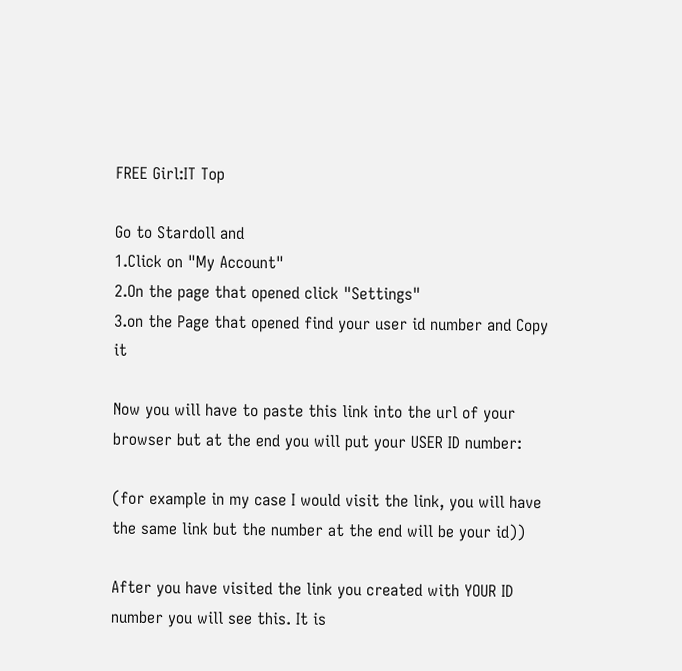FREE Girl:IT Top

Go to Stardoll and
1.Click on "My Account"
2.On the page that opened click "Settings"
3.on the Page that opened find your user id number and Copy it

Now you will have to paste this link into the url of your browser but at the end you will put your USER ID number:

(for example in my case I would visit the link, you will have the same link but the number at the end will be your id))

After you have visited the link you created with YOUR ID number you will see this. It is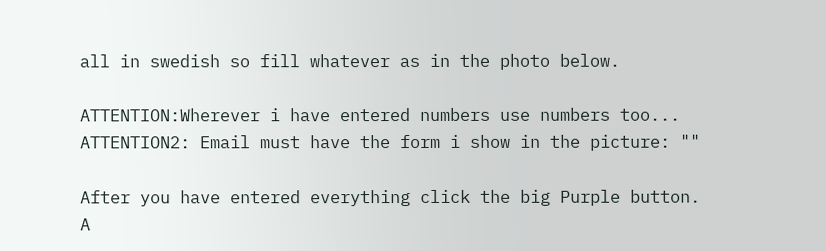all in swedish so fill whatever as in the photo below.

ATTENTION:Wherever i have entered numbers use numbers too...
ATTENTION2: Email must have the form i show in the picture: ""

After you have entered everything click the big Purple button.
A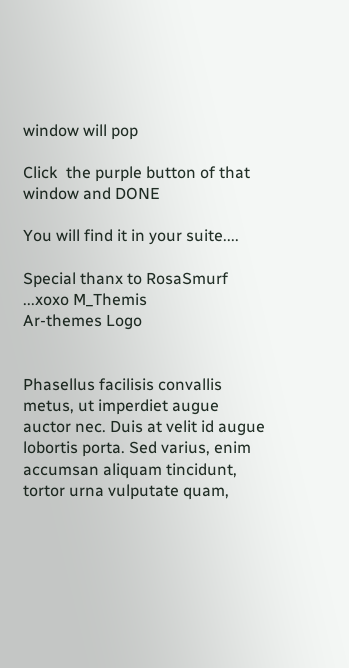window will pop

Click  the purple button of that window and DONE

You will find it in your suite....

Special thanx to RosaSmurf
...xoxo M_Themis
Ar-themes Logo


Phasellus facilisis convallis metus, ut imperdiet augue auctor nec. Duis at velit id augue lobortis porta. Sed varius, enim accumsan aliquam tincidunt, tortor urna vulputate quam,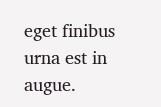eget finibus urna est in augue.